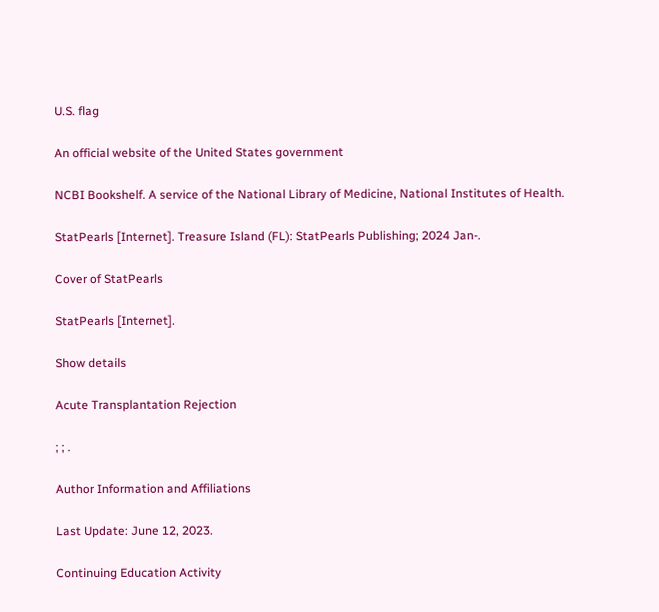U.S. flag

An official website of the United States government

NCBI Bookshelf. A service of the National Library of Medicine, National Institutes of Health.

StatPearls [Internet]. Treasure Island (FL): StatPearls Publishing; 2024 Jan-.

Cover of StatPearls

StatPearls [Internet].

Show details

Acute Transplantation Rejection

; ; .

Author Information and Affiliations

Last Update: June 12, 2023.

Continuing Education Activity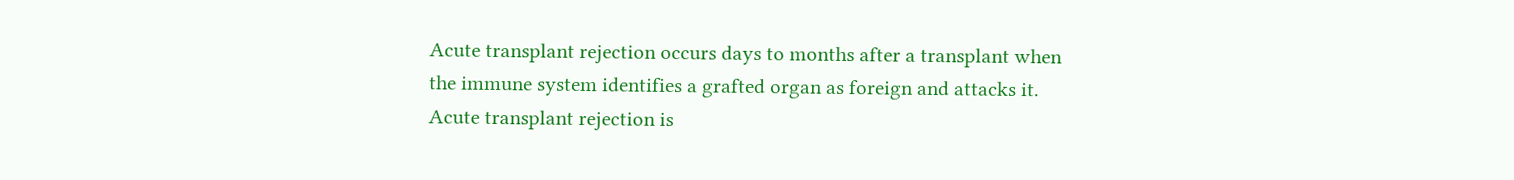Acute transplant rejection occurs days to months after a transplant when the immune system identifies a grafted organ as foreign and attacks it. Acute transplant rejection is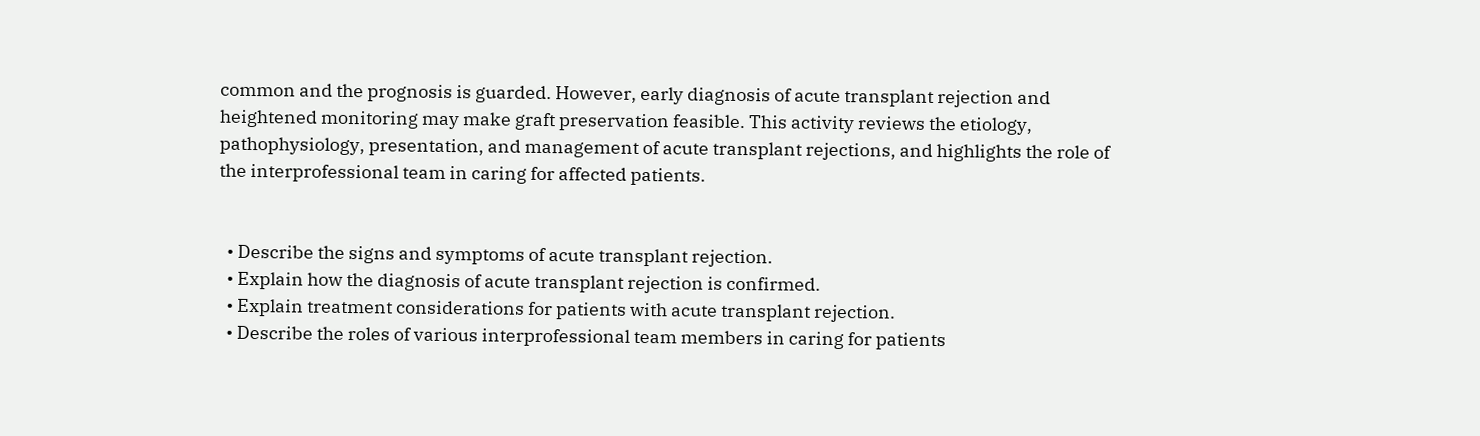common and the prognosis is guarded. However, early diagnosis of acute transplant rejection and heightened monitoring may make graft preservation feasible. This activity reviews the etiology, pathophysiology, presentation, and management of acute transplant rejections, and highlights the role of the interprofessional team in caring for affected patients.


  • Describe the signs and symptoms of acute transplant rejection.
  • Explain how the diagnosis of acute transplant rejection is confirmed.
  • Explain treatment considerations for patients with acute transplant rejection.
  • Describe the roles of various interprofessional team members in caring for patients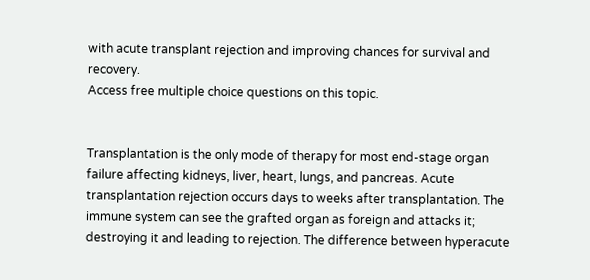with acute transplant rejection and improving chances for survival and recovery.
Access free multiple choice questions on this topic.


Transplantation is the only mode of therapy for most end-stage organ failure affecting kidneys, liver, heart, lungs, and pancreas. Acute transplantation rejection occurs days to weeks after transplantation. The immune system can see the grafted organ as foreign and attacks it; destroying it and leading to rejection. The difference between hyperacute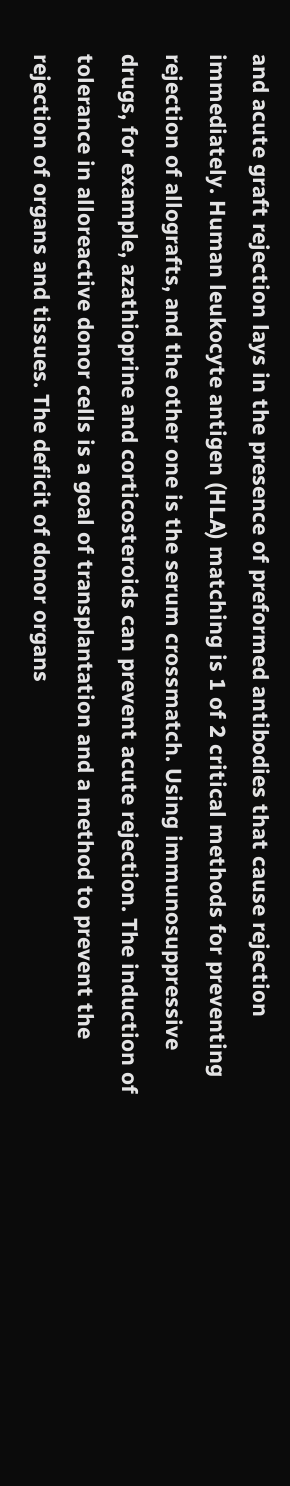and acute graft rejection lays in the presence of preformed antibodies that cause rejection immediately. Human leukocyte antigen (HLA) matching is 1 of 2 critical methods for preventing rejection of allografts, and the other one is the serum crossmatch. Using immunosuppressive drugs, for example, azathioprine and corticosteroids can prevent acute rejection. The induction of tolerance in alloreactive donor cells is a goal of transplantation and a method to prevent the rejection of organs and tissues. The deficit of donor organs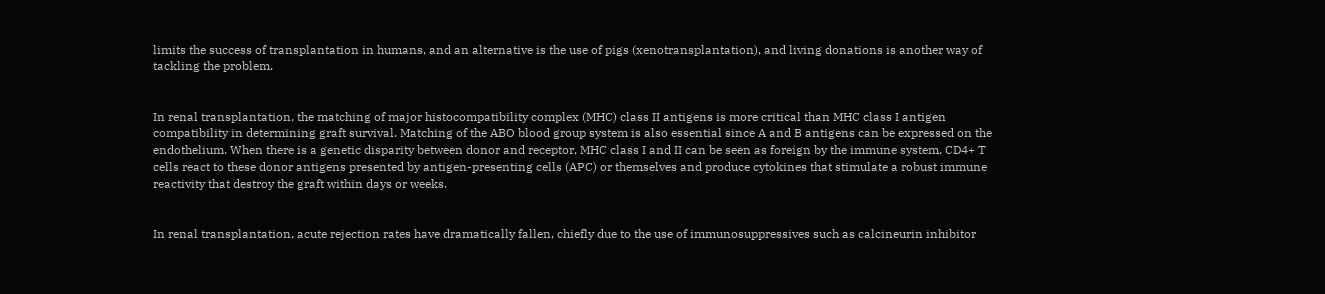limits the success of transplantation in humans, and an alternative is the use of pigs (xenotransplantation), and living donations is another way of tackling the problem.


In renal transplantation, the matching of major histocompatibility complex (MHC) class II antigens is more critical than MHC class I antigen compatibility in determining graft survival. Matching of the ABO blood group system is also essential since A and B antigens can be expressed on the endothelium. When there is a genetic disparity between donor and receptor, MHC class I and II can be seen as foreign by the immune system. CD4+ T cells react to these donor antigens presented by antigen-presenting cells (APC) or themselves and produce cytokines that stimulate a robust immune reactivity that destroy the graft within days or weeks.


In renal transplantation, acute rejection rates have dramatically fallen, chiefly due to the use of immunosuppressives such as calcineurin inhibitor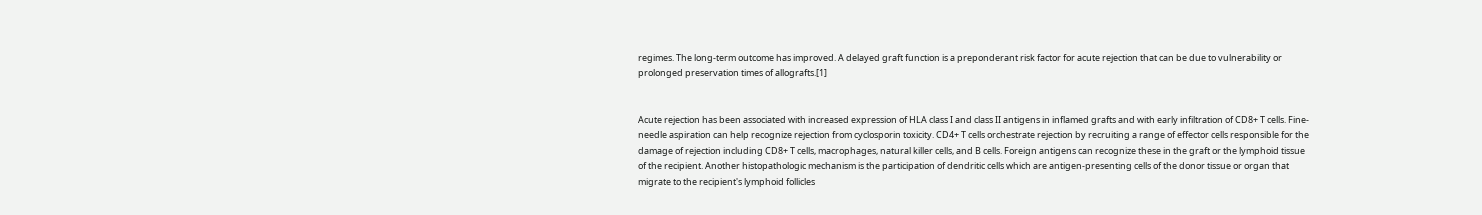regimes. The long-term outcome has improved. A delayed graft function is a preponderant risk factor for acute rejection that can be due to vulnerability or prolonged preservation times of allografts.[1]


Acute rejection has been associated with increased expression of HLA class I and class II antigens in inflamed grafts and with early infiltration of CD8+ T cells. Fine-needle aspiration can help recognize rejection from cyclosporin toxicity. CD4+ T cells orchestrate rejection by recruiting a range of effector cells responsible for the damage of rejection including CD8+ T cells, macrophages, natural killer cells, and B cells. Foreign antigens can recognize these in the graft or the lymphoid tissue of the recipient. Another histopathologic mechanism is the participation of dendritic cells which are antigen-presenting cells of the donor tissue or organ that migrate to the recipient's lymphoid follicles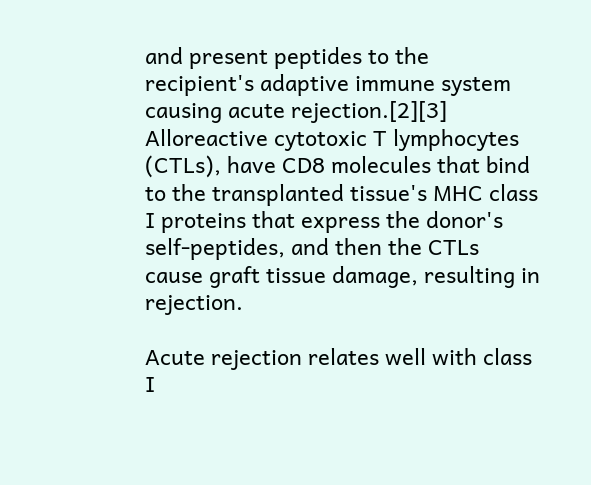and present peptides to the recipient's adaptive immune system causing acute rejection.[2][3] Alloreactive cytotoxic T lymphocytes (CTLs), have CD8 molecules that bind to the transplanted tissue's MHC class I proteins that express the donor's self-peptides, and then the CTLs cause graft tissue damage, resulting in rejection.

Acute rejection relates well with class I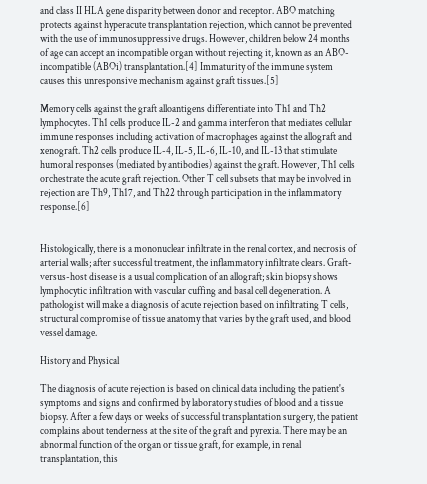and class II HLA gene disparity between donor and receptor. ABO matching protects against hyperacute transplantation rejection, which cannot be prevented with the use of immunosuppressive drugs. However, children below 24 months of age can accept an incompatible organ without rejecting it, known as an ABO-incompatible (ABOi) transplantation.[4] Immaturity of the immune system causes this unresponsive mechanism against graft tissues.[5]

Memory cells against the graft alloantigens differentiate into Th1 and Th2 lymphocytes. Th1 cells produce IL-2 and gamma interferon that mediates cellular immune responses including activation of macrophages against the allograft and xenograft. Th2 cells produce IL-4, IL-5, IL-6, IL-10, and IL-13 that stimulate humoral responses (mediated by antibodies) against the graft. However, Th1 cells orchestrate the acute graft rejection. Other T cell subsets that may be involved in rejection are Th9, Th17, and Th22 through participation in the inflammatory response.[6]


Histologically, there is a mononuclear infiltrate in the renal cortex, and necrosis of arterial walls; after successful treatment, the inflammatory infiltrate clears. Graft-versus-host disease is a usual complication of an allograft; skin biopsy shows lymphocytic infiltration with vascular cuffing and basal cell degeneration. A pathologist will make a diagnosis of acute rejection based on infiltrating T cells, structural compromise of tissue anatomy that varies by the graft used, and blood vessel damage.

History and Physical

The diagnosis of acute rejection is based on clinical data including the patient's symptoms and signs and confirmed by laboratory studies of blood and a tissue biopsy. After a few days or weeks of successful transplantation surgery, the patient complains about tenderness at the site of the graft and pyrexia. There may be an abnormal function of the organ or tissue graft, for example, in renal transplantation, this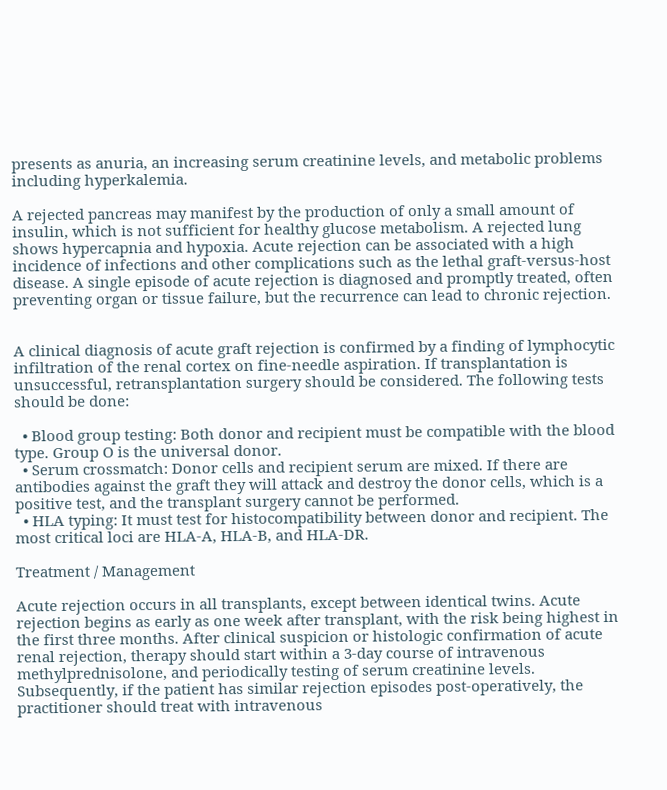presents as anuria, an increasing serum creatinine levels, and metabolic problems including hyperkalemia.

A rejected pancreas may manifest by the production of only a small amount of insulin, which is not sufficient for healthy glucose metabolism. A rejected lung shows hypercapnia and hypoxia. Acute rejection can be associated with a high incidence of infections and other complications such as the lethal graft-versus-host disease. A single episode of acute rejection is diagnosed and promptly treated, often preventing organ or tissue failure, but the recurrence can lead to chronic rejection.


A clinical diagnosis of acute graft rejection is confirmed by a finding of lymphocytic infiltration of the renal cortex on fine-needle aspiration. If transplantation is unsuccessful, retransplantation surgery should be considered. The following tests should be done:

  • Blood group testing: Both donor and recipient must be compatible with the blood type. Group O is the universal donor.
  • Serum crossmatch: Donor cells and recipient serum are mixed. If there are antibodies against the graft they will attack and destroy the donor cells, which is a positive test, and the transplant surgery cannot be performed.
  • HLA typing: It must test for histocompatibility between donor and recipient. The most critical loci are HLA-A, HLA-B, and HLA-DR.

Treatment / Management

Acute rejection occurs in all transplants, except between identical twins. Acute rejection begins as early as one week after transplant, with the risk being highest in the first three months. After clinical suspicion or histologic confirmation of acute renal rejection, therapy should start within a 3-day course of intravenous methylprednisolone, and periodically testing of serum creatinine levels. Subsequently, if the patient has similar rejection episodes post-operatively, the practitioner should treat with intravenous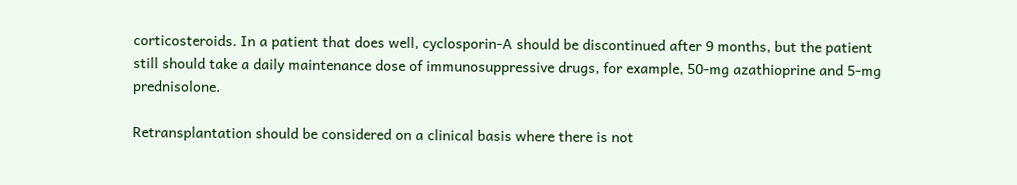corticosteroids. In a patient that does well, cyclosporin-A should be discontinued after 9 months, but the patient still should take a daily maintenance dose of immunosuppressive drugs, for example, 50-mg azathioprine and 5-mg prednisolone.

Retransplantation should be considered on a clinical basis where there is not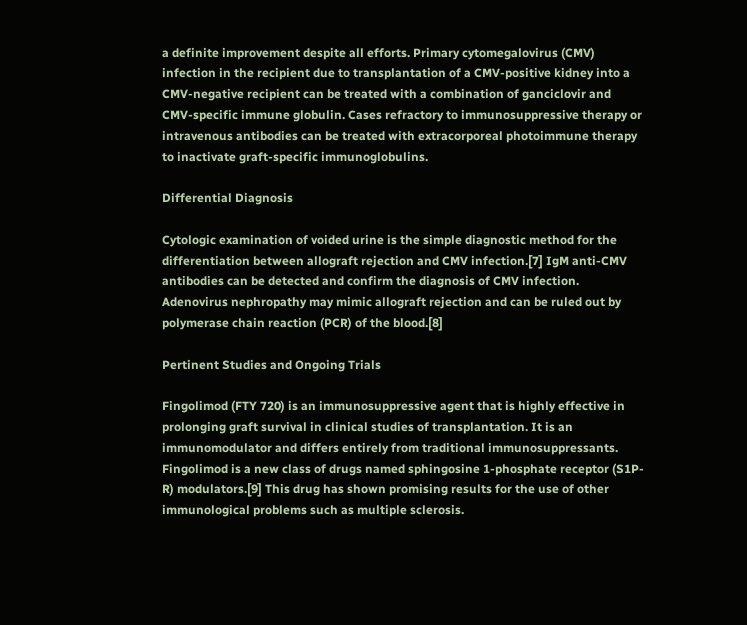a definite improvement despite all efforts. Primary cytomegalovirus (CMV) infection in the recipient due to transplantation of a CMV-positive kidney into a CMV-negative recipient can be treated with a combination of ganciclovir and CMV-specific immune globulin. Cases refractory to immunosuppressive therapy or intravenous antibodies can be treated with extracorporeal photoimmune therapy to inactivate graft-specific immunoglobulins.

Differential Diagnosis

Cytologic examination of voided urine is the simple diagnostic method for the differentiation between allograft rejection and CMV infection.[7] IgM anti-CMV antibodies can be detected and confirm the diagnosis of CMV infection. Adenovirus nephropathy may mimic allograft rejection and can be ruled out by polymerase chain reaction (PCR) of the blood.[8]

Pertinent Studies and Ongoing Trials

Fingolimod (FTY 720) is an immunosuppressive agent that is highly effective in prolonging graft survival in clinical studies of transplantation. It is an immunomodulator and differs entirely from traditional immunosuppressants. Fingolimod is a new class of drugs named sphingosine 1-phosphate receptor (S1P-R) modulators.[9] This drug has shown promising results for the use of other immunological problems such as multiple sclerosis.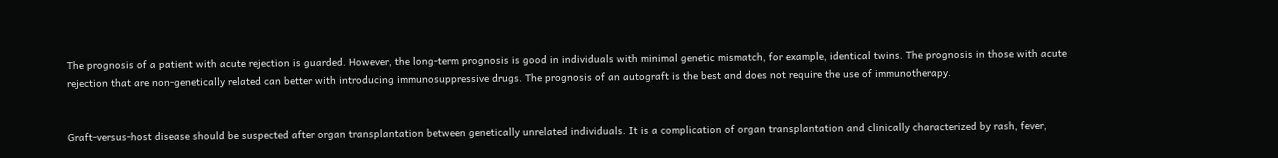The prognosis of a patient with acute rejection is guarded. However, the long-term prognosis is good in individuals with minimal genetic mismatch, for example, identical twins. The prognosis in those with acute rejection that are non-genetically related can better with introducing immunosuppressive drugs. The prognosis of an autograft is the best and does not require the use of immunotherapy.


Graft-versus-host disease should be suspected after organ transplantation between genetically unrelated individuals. It is a complication of organ transplantation and clinically characterized by rash, fever,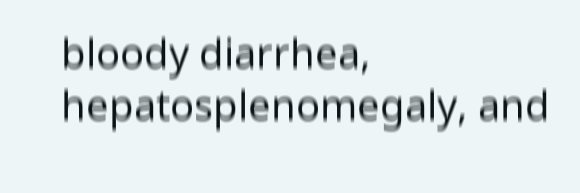bloody diarrhea, hepatosplenomegaly, and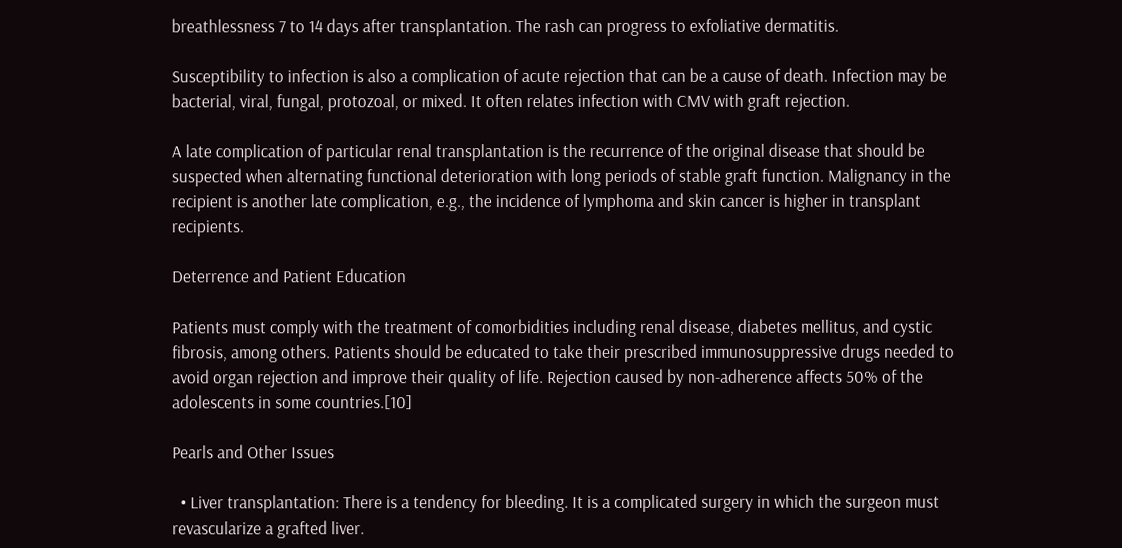breathlessness 7 to 14 days after transplantation. The rash can progress to exfoliative dermatitis.

Susceptibility to infection is also a complication of acute rejection that can be a cause of death. Infection may be bacterial, viral, fungal, protozoal, or mixed. It often relates infection with CMV with graft rejection.

A late complication of particular renal transplantation is the recurrence of the original disease that should be suspected when alternating functional deterioration with long periods of stable graft function. Malignancy in the recipient is another late complication, e.g., the incidence of lymphoma and skin cancer is higher in transplant recipients.

Deterrence and Patient Education

Patients must comply with the treatment of comorbidities including renal disease, diabetes mellitus, and cystic fibrosis, among others. Patients should be educated to take their prescribed immunosuppressive drugs needed to avoid organ rejection and improve their quality of life. Rejection caused by non-adherence affects 50% of the adolescents in some countries.[10]

Pearls and Other Issues

  • Liver transplantation: There is a tendency for bleeding. It is a complicated surgery in which the surgeon must revascularize a grafted liver.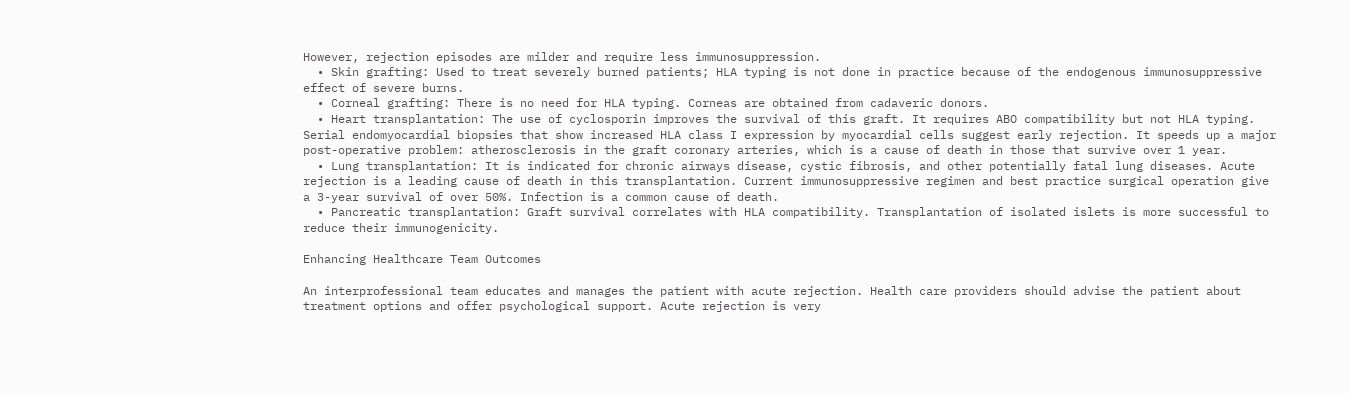However, rejection episodes are milder and require less immunosuppression.
  • Skin grafting: Used to treat severely burned patients; HLA typing is not done in practice because of the endogenous immunosuppressive effect of severe burns.
  • Corneal grafting: There is no need for HLA typing. Corneas are obtained from cadaveric donors.
  • Heart transplantation: The use of cyclosporin improves the survival of this graft. It requires ABO compatibility but not HLA typing. Serial endomyocardial biopsies that show increased HLA class I expression by myocardial cells suggest early rejection. It speeds up a major post-operative problem: atherosclerosis in the graft coronary arteries, which is a cause of death in those that survive over 1 year.
  • Lung transplantation: It is indicated for chronic airways disease, cystic fibrosis, and other potentially fatal lung diseases. Acute rejection is a leading cause of death in this transplantation. Current immunosuppressive regimen and best practice surgical operation give a 3-year survival of over 50%. Infection is a common cause of death.
  • Pancreatic transplantation: Graft survival correlates with HLA compatibility. Transplantation of isolated islets is more successful to reduce their immunogenicity.

Enhancing Healthcare Team Outcomes

An interprofessional team educates and manages the patient with acute rejection. Health care providers should advise the patient about treatment options and offer psychological support. Acute rejection is very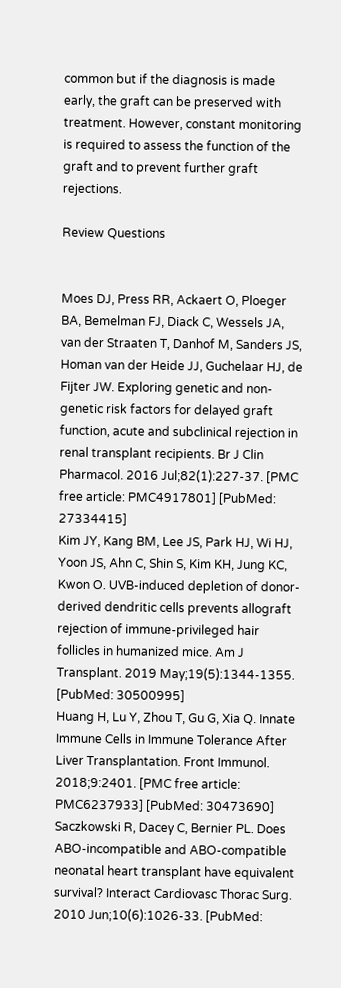common but if the diagnosis is made early, the graft can be preserved with treatment. However, constant monitoring is required to assess the function of the graft and to prevent further graft rejections.

Review Questions


Moes DJ, Press RR, Ackaert O, Ploeger BA, Bemelman FJ, Diack C, Wessels JA, van der Straaten T, Danhof M, Sanders JS, Homan van der Heide JJ, Guchelaar HJ, de Fijter JW. Exploring genetic and non-genetic risk factors for delayed graft function, acute and subclinical rejection in renal transplant recipients. Br J Clin Pharmacol. 2016 Jul;82(1):227-37. [PMC free article: PMC4917801] [PubMed: 27334415]
Kim JY, Kang BM, Lee JS, Park HJ, Wi HJ, Yoon JS, Ahn C, Shin S, Kim KH, Jung KC, Kwon O. UVB-induced depletion of donor-derived dendritic cells prevents allograft rejection of immune-privileged hair follicles in humanized mice. Am J Transplant. 2019 May;19(5):1344-1355. [PubMed: 30500995]
Huang H, Lu Y, Zhou T, Gu G, Xia Q. Innate Immune Cells in Immune Tolerance After Liver Transplantation. Front Immunol. 2018;9:2401. [PMC free article: PMC6237933] [PubMed: 30473690]
Saczkowski R, Dacey C, Bernier PL. Does ABO-incompatible and ABO-compatible neonatal heart transplant have equivalent survival? Interact Cardiovasc Thorac Surg. 2010 Jun;10(6):1026-33. [PubMed: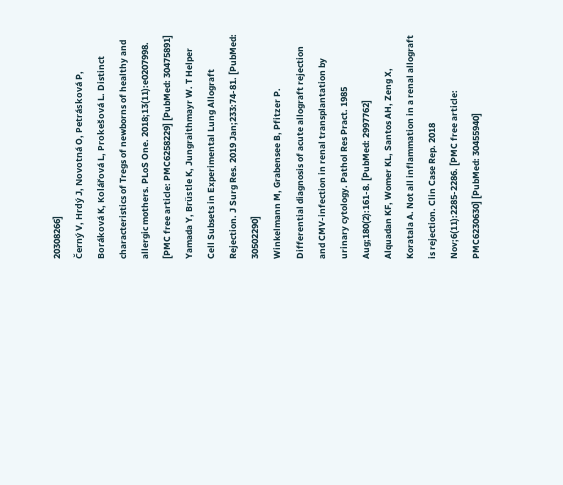20308266]
Černý V, Hrdý J, Novotná O, Petrásková P, Boráková K, Kolářová L, Prokešová L. Distinct characteristics of Tregs of newborns of healthy and allergic mothers. PLoS One. 2018;13(11):e0207998. [PMC free article: PMC6258229] [PubMed: 30475891]
Yamada Y, Brüstle K, Jungraithmayr W. T Helper Cell Subsets in Experimental Lung Allograft Rejection. J Surg Res. 2019 Jan;233:74-81. [PubMed: 30502290]
Winkelmann M, Grabensee B, Pfitzer P. Differential diagnosis of acute allograft rejection and CMV-infection in renal transplantation by urinary cytology. Pathol Res Pract. 1985 Aug;180(2):161-8. [PubMed: 2997762]
Alquadan KF, Womer KL, Santos AH, Zeng X, Koratala A. Not all inflammation in a renal allograft is rejection. Clin Case Rep. 2018 Nov;6(11):2285-2286. [PMC free article: PMC6230630] [PubMed: 30455940]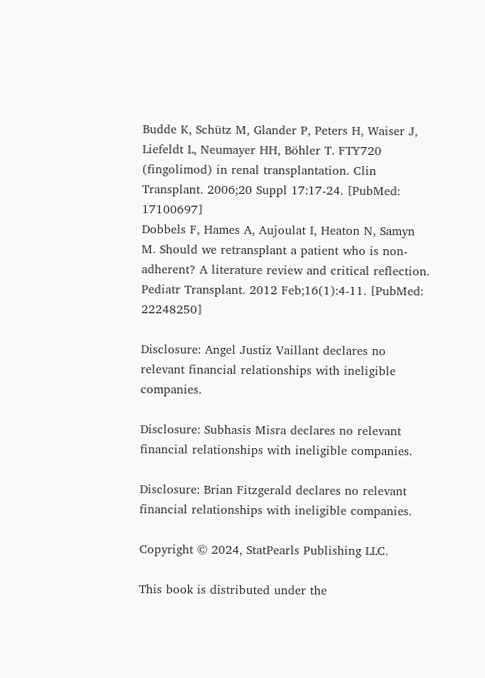Budde K, Schütz M, Glander P, Peters H, Waiser J, Liefeldt L, Neumayer HH, Böhler T. FTY720 (fingolimod) in renal transplantation. Clin Transplant. 2006;20 Suppl 17:17-24. [PubMed: 17100697]
Dobbels F, Hames A, Aujoulat I, Heaton N, Samyn M. Should we retransplant a patient who is non-adherent? A literature review and critical reflection. Pediatr Transplant. 2012 Feb;16(1):4-11. [PubMed: 22248250]

Disclosure: Angel Justiz Vaillant declares no relevant financial relationships with ineligible companies.

Disclosure: Subhasis Misra declares no relevant financial relationships with ineligible companies.

Disclosure: Brian Fitzgerald declares no relevant financial relationships with ineligible companies.

Copyright © 2024, StatPearls Publishing LLC.

This book is distributed under the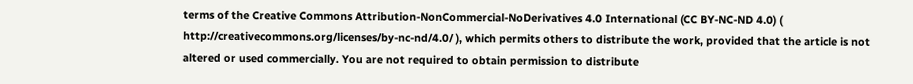terms of the Creative Commons Attribution-NonCommercial-NoDerivatives 4.0 International (CC BY-NC-ND 4.0) ( http://creativecommons.org/licenses/by-nc-nd/4.0/ ), which permits others to distribute the work, provided that the article is not altered or used commercially. You are not required to obtain permission to distribute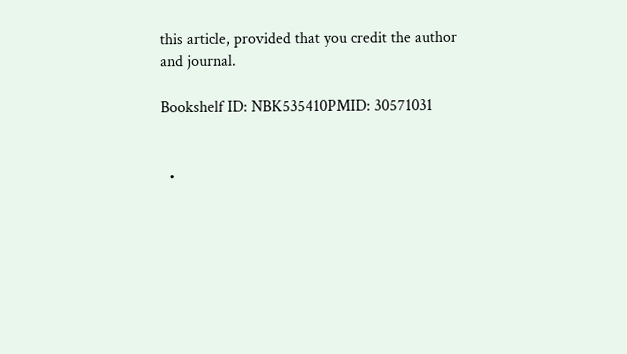this article, provided that you credit the author and journal.

Bookshelf ID: NBK535410PMID: 30571031


  •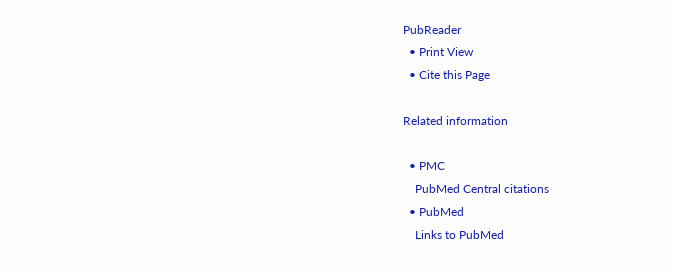PubReader
  • Print View
  • Cite this Page

Related information

  • PMC
    PubMed Central citations
  • PubMed
    Links to PubMed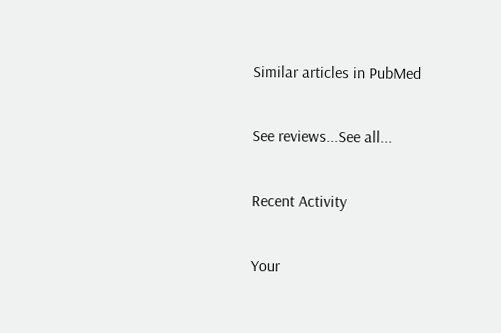Similar articles in PubMed

See reviews...See all...

Recent Activity

Your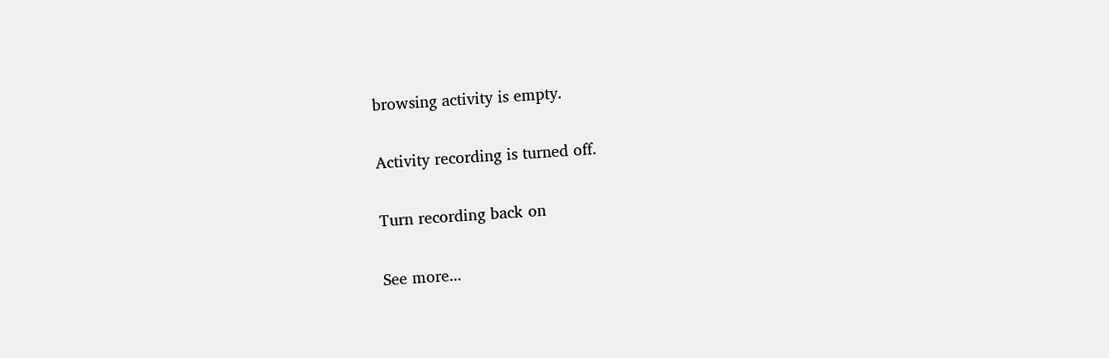browsing activity is empty.

Activity recording is turned off.

Turn recording back on

See more...